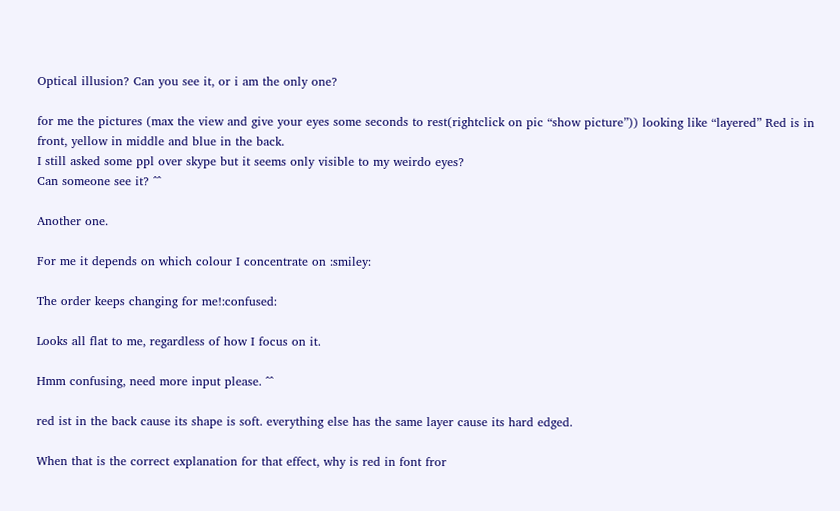Optical illusion? Can you see it, or i am the only one?

for me the pictures (max the view and give your eyes some seconds to rest(rightclick on pic “show picture”)) looking like “layered” Red is in front, yellow in middle and blue in the back.
I still asked some ppl over skype but it seems only visible to my weirdo eyes?
Can someone see it? ^^

Another one.

For me it depends on which colour I concentrate on :smiley:

The order keeps changing for me!:confused:

Looks all flat to me, regardless of how I focus on it.

Hmm confusing, need more input please. ^^

red ist in the back cause its shape is soft. everything else has the same layer cause its hard edged.

When that is the correct explanation for that effect, why is red in font fror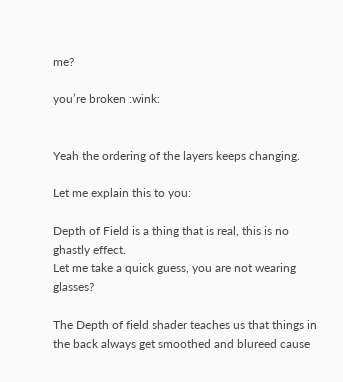me?

you’re broken :wink:


Yeah the ordering of the layers keeps changing.

Let me explain this to you:

Depth of Field is a thing that is real, this is no ghastly effect.
Let me take a quick guess, you are not wearing glasses?

The Depth of field shader teaches us that things in the back always get smoothed and blureed cause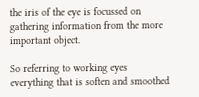the iris of the eye is focussed on gathering information from the more important object.

So referring to working eyes everything that is soften and smoothed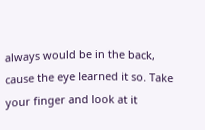always would be in the back, cause the eye learned it so. Take your finger and look at it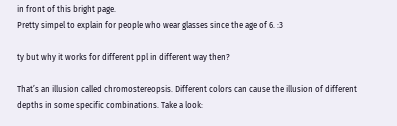in front of this bright page.
Pretty simpel to explain for people who wear glasses since the age of 6. :3

ty but why it works for different ppl in different way then?

That’s an illusion called chromostereopsis. Different colors can cause the illusion of different depths in some specific combinations. Take a look: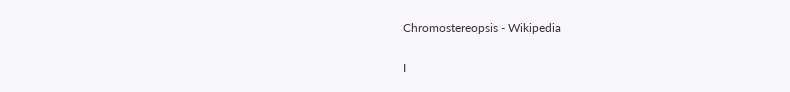Chromostereopsis - Wikipedia

I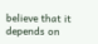believe that it depends on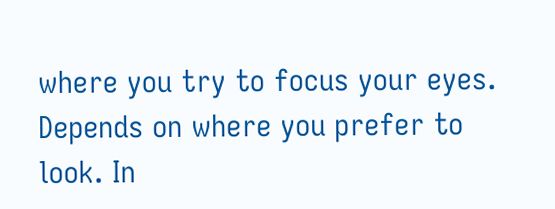where you try to focus your eyes. Depends on where you prefer to look. In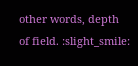other words, depth of field. :slight_smile: